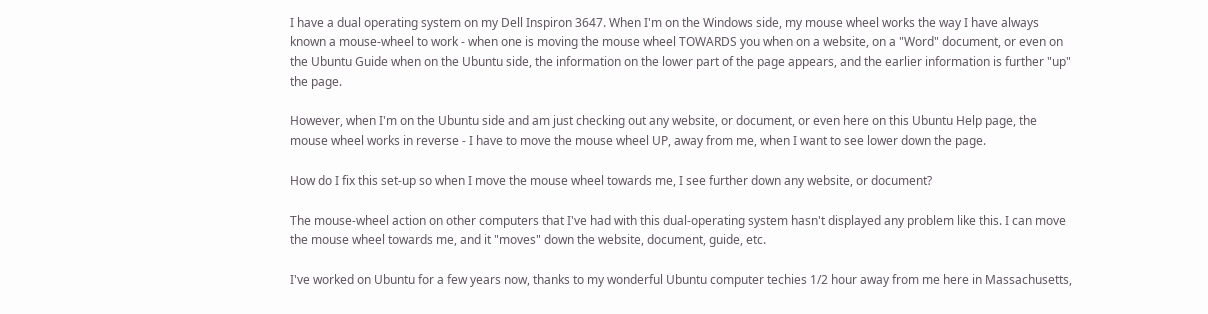I have a dual operating system on my Dell Inspiron 3647. When I'm on the Windows side, my mouse wheel works the way I have always known a mouse-wheel to work - when one is moving the mouse wheel TOWARDS you when on a website, on a "Word" document, or even on the Ubuntu Guide when on the Ubuntu side, the information on the lower part of the page appears, and the earlier information is further "up" the page.

However, when I'm on the Ubuntu side and am just checking out any website, or document, or even here on this Ubuntu Help page, the mouse wheel works in reverse - I have to move the mouse wheel UP, away from me, when I want to see lower down the page.

How do I fix this set-up so when I move the mouse wheel towards me, I see further down any website, or document?

The mouse-wheel action on other computers that I've had with this dual-operating system hasn't displayed any problem like this. I can move the mouse wheel towards me, and it "moves" down the website, document, guide, etc.

I've worked on Ubuntu for a few years now, thanks to my wonderful Ubuntu computer techies 1/2 hour away from me here in Massachusetts,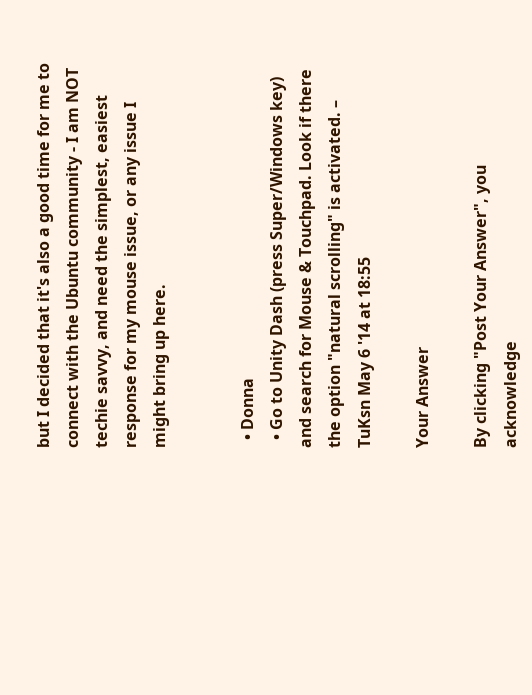but I decided that it's also a good time for me to connect with the Ubuntu community - I am NOT techie savvy, and need the simplest, easiest response for my mouse issue, or any issue I might bring up here.


  • Donna
  • Go to Unity Dash (press Super/Windows key) and search for Mouse & Touchpad. Look if there the option "natural scrolling" is activated. – TuKsn May 6 '14 at 18:55

Your Answer

By clicking "Post Your Answer", you acknowledge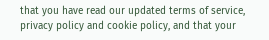that you have read our updated terms of service, privacy policy and cookie policy, and that your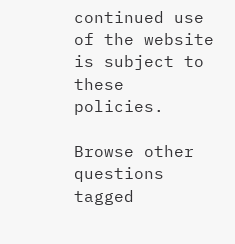continued use of the website is subject to these policies.

Browse other questions tagged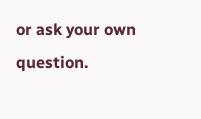or ask your own question.